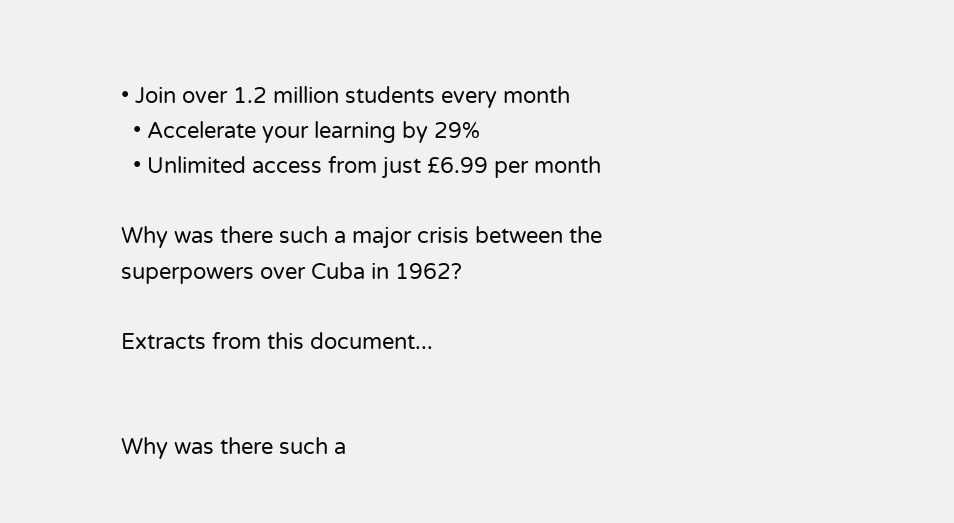• Join over 1.2 million students every month
  • Accelerate your learning by 29%
  • Unlimited access from just £6.99 per month

Why was there such a major crisis between the superpowers over Cuba in 1962?

Extracts from this document...


Why was there such a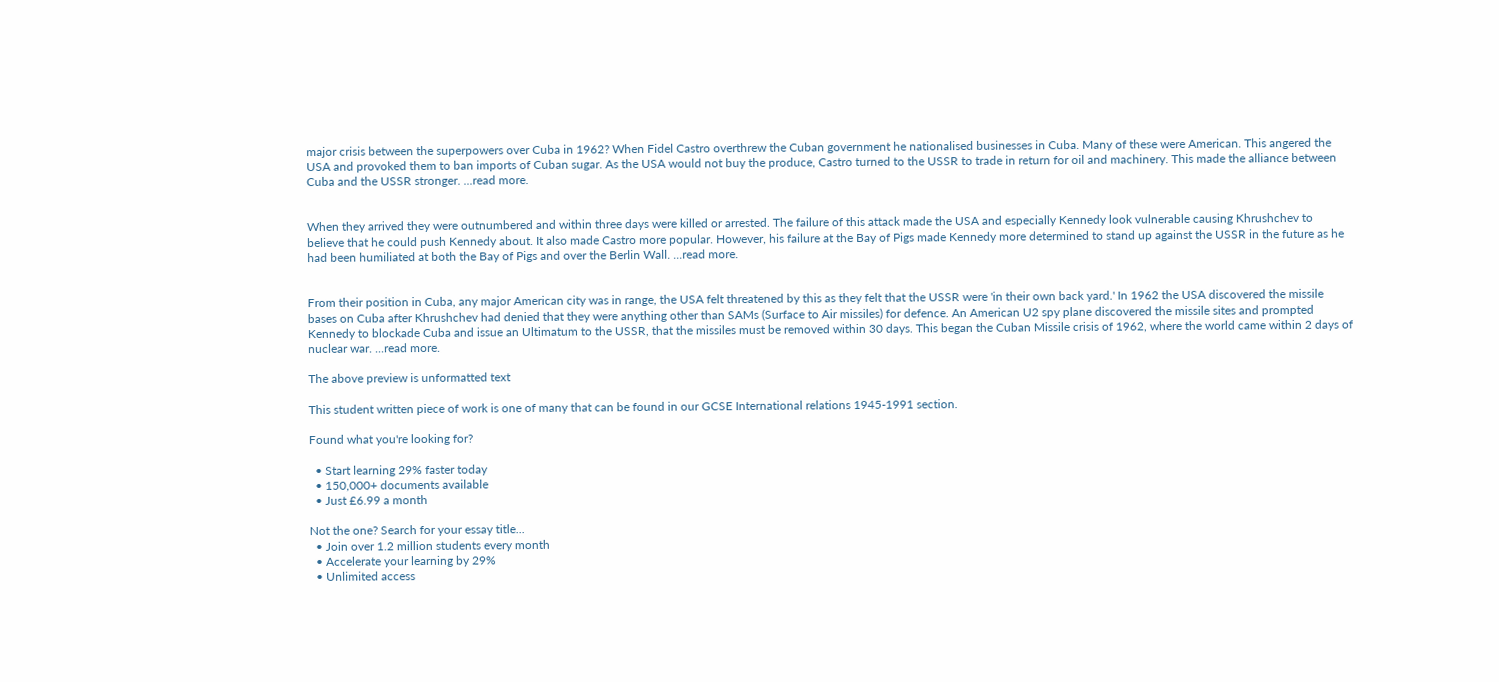major crisis between the superpowers over Cuba in 1962? When Fidel Castro overthrew the Cuban government he nationalised businesses in Cuba. Many of these were American. This angered the USA and provoked them to ban imports of Cuban sugar. As the USA would not buy the produce, Castro turned to the USSR to trade in return for oil and machinery. This made the alliance between Cuba and the USSR stronger. ...read more.


When they arrived they were outnumbered and within three days were killed or arrested. The failure of this attack made the USA and especially Kennedy look vulnerable causing Khrushchev to believe that he could push Kennedy about. It also made Castro more popular. However, his failure at the Bay of Pigs made Kennedy more determined to stand up against the USSR in the future as he had been humiliated at both the Bay of Pigs and over the Berlin Wall. ...read more.


From their position in Cuba, any major American city was in range, the USA felt threatened by this as they felt that the USSR were 'in their own back yard.' In 1962 the USA discovered the missile bases on Cuba after Khrushchev had denied that they were anything other than SAMs (Surface to Air missiles) for defence. An American U2 spy plane discovered the missile sites and prompted Kennedy to blockade Cuba and issue an Ultimatum to the USSR, that the missiles must be removed within 30 days. This began the Cuban Missile crisis of 1962, where the world came within 2 days of nuclear war. ...read more.

The above preview is unformatted text

This student written piece of work is one of many that can be found in our GCSE International relations 1945-1991 section.

Found what you're looking for?

  • Start learning 29% faster today
  • 150,000+ documents available
  • Just £6.99 a month

Not the one? Search for your essay title...
  • Join over 1.2 million students every month
  • Accelerate your learning by 29%
  • Unlimited access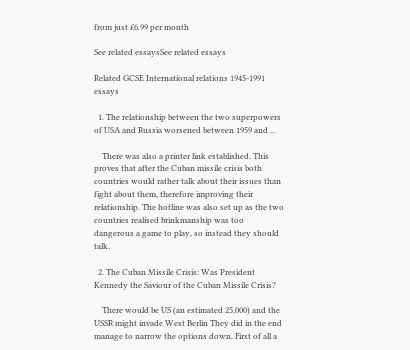from just £6.99 per month

See related essaysSee related essays

Related GCSE International relations 1945-1991 essays

  1. The relationship between the two superpowers of USA and Russia worsened between 1959 and ...

    There was also a printer link established. This proves that after the Cuban missile crisis both countries would rather talk about their issues than fight about them, therefore improving their relationship. The hotline was also set up as the two countries realised brinkmanship was too dangerous a game to play, so instead they should talk.

  2. The Cuban Missile Crisis: Was President Kennedy the Saviour of the Cuban Missile Crisis?

    There would be US (an estimated 25,000) and the USSR might invade West Berlin They did in the end manage to narrow the options down. First of all a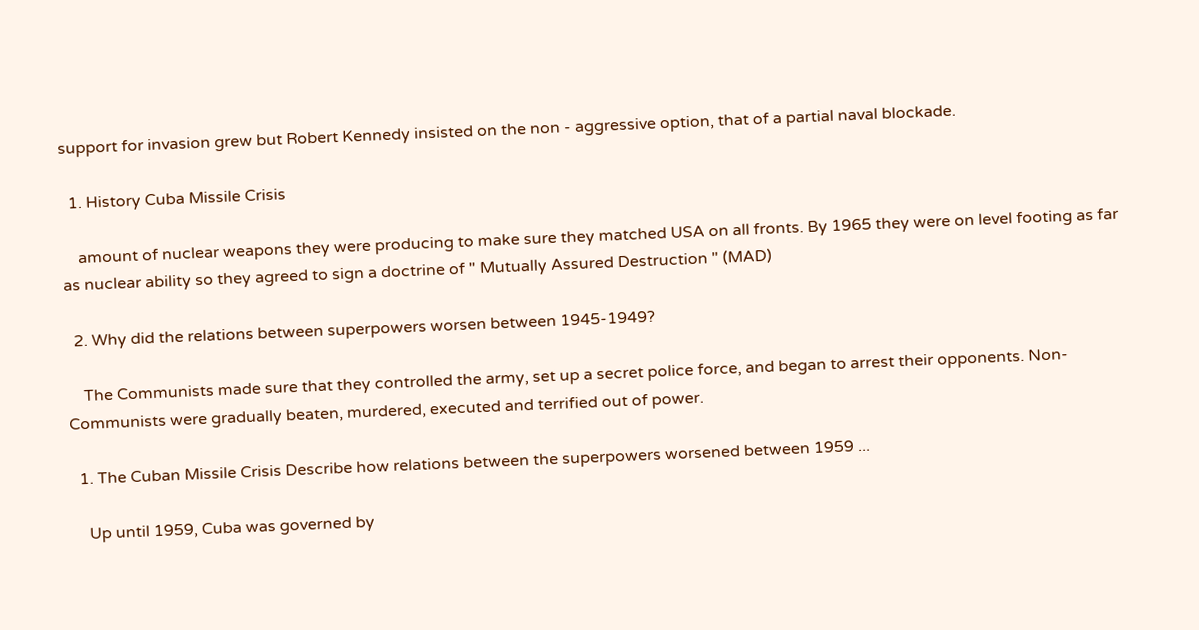support for invasion grew but Robert Kennedy insisted on the non - aggressive option, that of a partial naval blockade.

  1. History Cuba Missile Crisis

    amount of nuclear weapons they were producing to make sure they matched USA on all fronts. By 1965 they were on level footing as far as nuclear ability so they agreed to sign a doctrine of " Mutually Assured Destruction " (MAD)

  2. Why did the relations between superpowers worsen between 1945-1949?

    The Communists made sure that they controlled the army, set up a secret police force, and began to arrest their opponents. Non-Communists were gradually beaten, murdered, executed and terrified out of power.

  1. The Cuban Missile Crisis Describe how relations between the superpowers worsened between 1959 ...

    Up until 1959, Cuba was governed by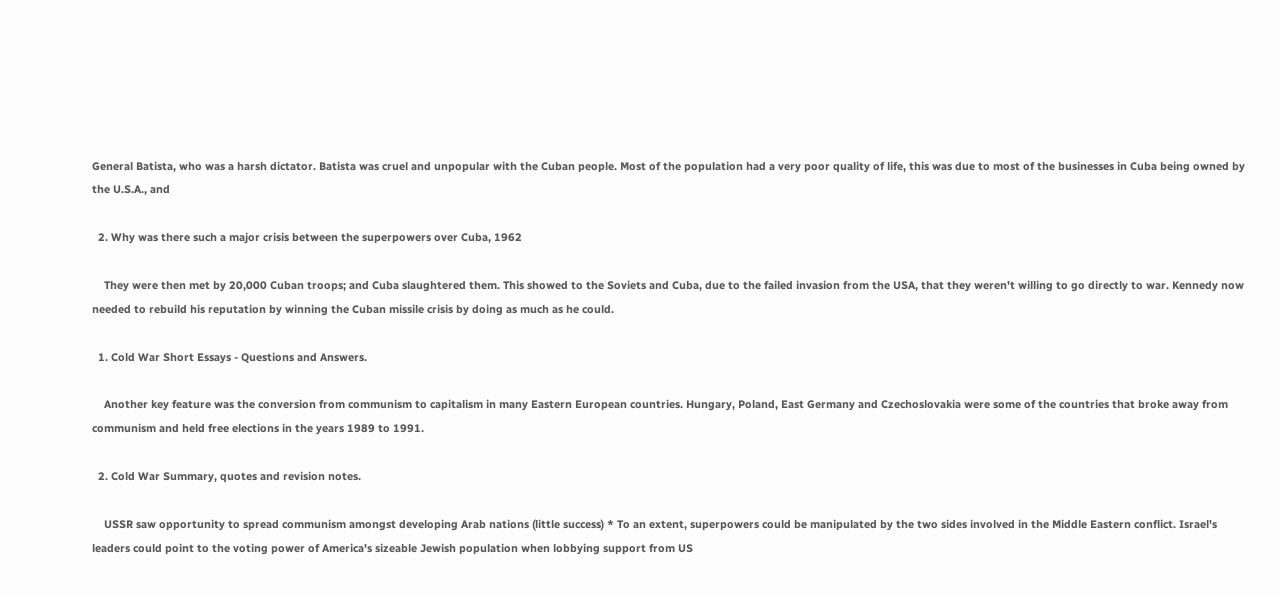General Batista, who was a harsh dictator. Batista was cruel and unpopular with the Cuban people. Most of the population had a very poor quality of life, this was due to most of the businesses in Cuba being owned by the U.S.A., and

  2. Why was there such a major crisis between the superpowers over Cuba, 1962

    They were then met by 20,000 Cuban troops; and Cuba slaughtered them. This showed to the Soviets and Cuba, due to the failed invasion from the USA, that they weren't willing to go directly to war. Kennedy now needed to rebuild his reputation by winning the Cuban missile crisis by doing as much as he could.

  1. Cold War Short Essays - Questions and Answers.

    Another key feature was the conversion from communism to capitalism in many Eastern European countries. Hungary, Poland, East Germany and Czechoslovakia were some of the countries that broke away from communism and held free elections in the years 1989 to 1991.

  2. Cold War Summary, quotes and revision notes.

    USSR saw opportunity to spread communism amongst developing Arab nations (little success) * To an extent, superpowers could be manipulated by the two sides involved in the Middle Eastern conflict. Israel's leaders could point to the voting power of America's sizeable Jewish population when lobbying support from US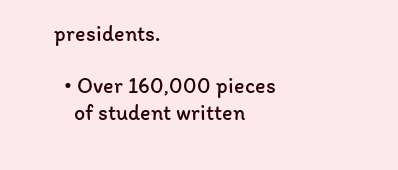presidents.

  • Over 160,000 pieces
    of student written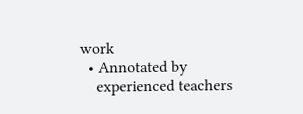work
  • Annotated by
    experienced teachers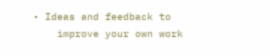• Ideas and feedback to
    improve your own work